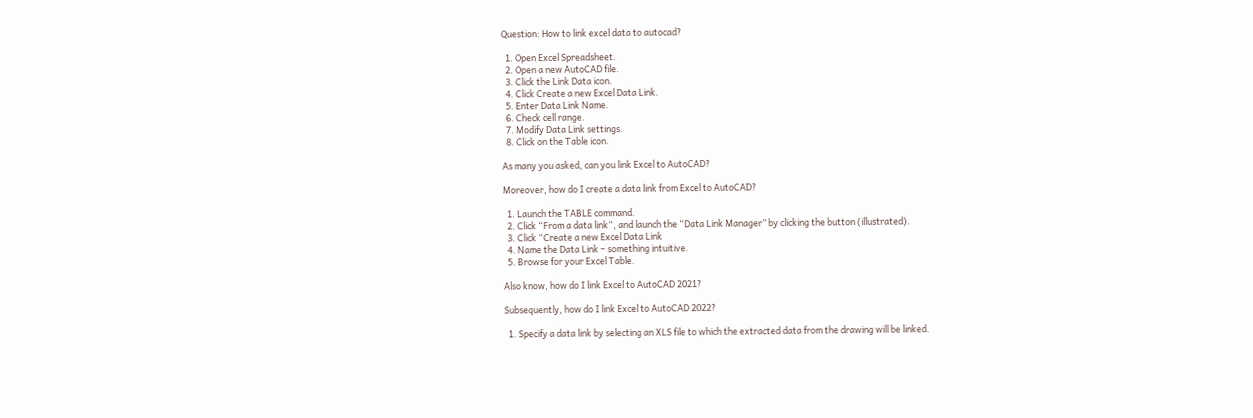Question: How to link excel data to autocad?

  1. Open Excel Spreadsheet.
  2. Open a new AutoCAD file.
  3. Click the Link Data icon.
  4. Click Create a new Excel Data Link.
  5. Enter Data Link Name.
  6. Check cell range.
  7. Modify Data Link settings.
  8. Click on the Table icon.

As many you asked, can you link Excel to AutoCAD?

Moreover, how do I create a data link from Excel to AutoCAD?

  1. Launch the TABLE command.
  2. Click “From a data link“, and launch the “Data Link Manager” by clicking the button (illustrated).
  3. Click “Create a new Excel Data Link
  4. Name the Data Link – something intuitive.
  5. Browse for your Excel Table.

Also know, how do I link Excel to AutoCAD 2021?

Subsequently, how do I link Excel to AutoCAD 2022?

  1. Specify a data link by selecting an XLS file to which the extracted data from the drawing will be linked.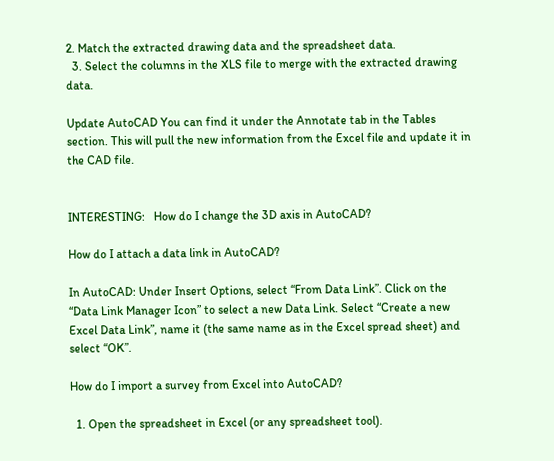2. Match the extracted drawing data and the spreadsheet data.
  3. Select the columns in the XLS file to merge with the extracted drawing data.

Update AutoCAD You can find it under the Annotate tab in the Tables section. This will pull the new information from the Excel file and update it in the CAD file.


INTERESTING:   How do I change the 3D axis in AutoCAD?

How do I attach a data link in AutoCAD?

In AutoCAD: Under Insert Options, select “From Data Link”. Click on the “Data Link Manager Icon” to select a new Data Link. Select “Create a new Excel Data Link”, name it (the same name as in the Excel spread sheet) and select “OK”.

How do I import a survey from Excel into AutoCAD?

  1. Open the spreadsheet in Excel (or any spreadsheet tool).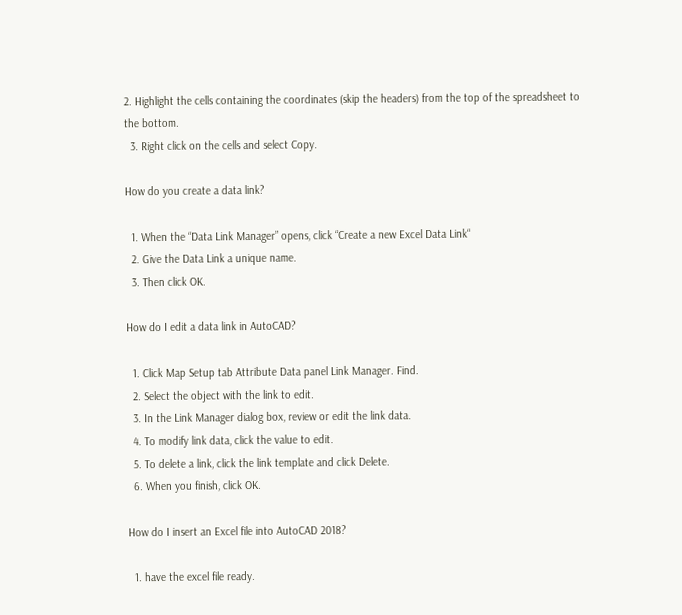2. Highlight the cells containing the coordinates (skip the headers) from the top of the spreadsheet to the bottom.
  3. Right click on the cells and select Copy.

How do you create a data link?

  1. When the “Data Link Manager” opens, click “Create a new Excel Data Link“
  2. Give the Data Link a unique name.
  3. Then click OK.

How do I edit a data link in AutoCAD?

  1. Click Map Setup tab Attribute Data panel Link Manager. Find.
  2. Select the object with the link to edit.
  3. In the Link Manager dialog box, review or edit the link data.
  4. To modify link data, click the value to edit.
  5. To delete a link, click the link template and click Delete.
  6. When you finish, click OK.

How do I insert an Excel file into AutoCAD 2018?

  1. have the excel file ready.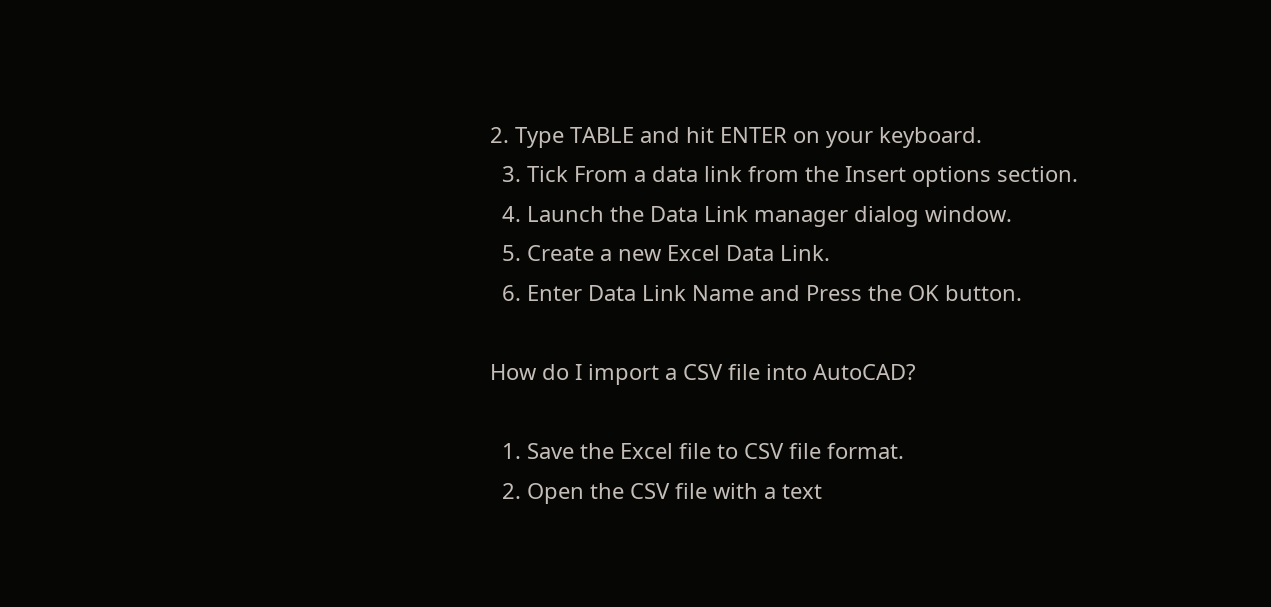2. Type TABLE and hit ENTER on your keyboard.
  3. Tick From a data link from the Insert options section.
  4. Launch the Data Link manager dialog window.
  5. Create a new Excel Data Link.
  6. Enter Data Link Name and Press the OK button.

How do I import a CSV file into AutoCAD?

  1. Save the Excel file to CSV file format.
  2. Open the CSV file with a text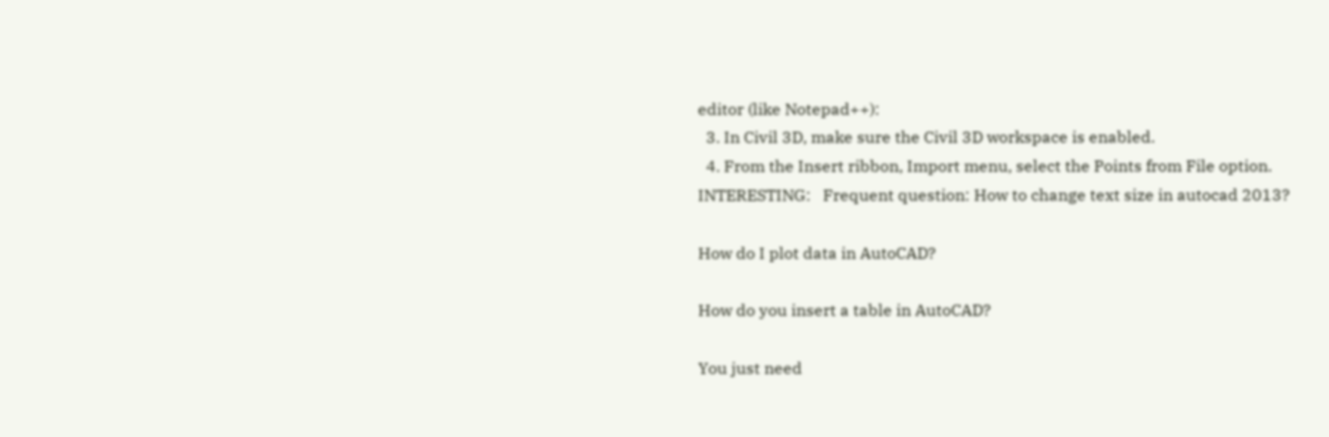editor (like Notepad++):
  3. In Civil 3D, make sure the Civil 3D workspace is enabled.
  4. From the Insert ribbon, Import menu, select the Points from File option.
INTERESTING:   Frequent question: How to change text size in autocad 2013?

How do I plot data in AutoCAD?

How do you insert a table in AutoCAD?

You just need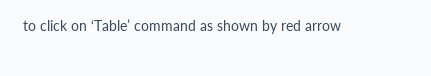to click on ‘Table’ command as shown by red arrow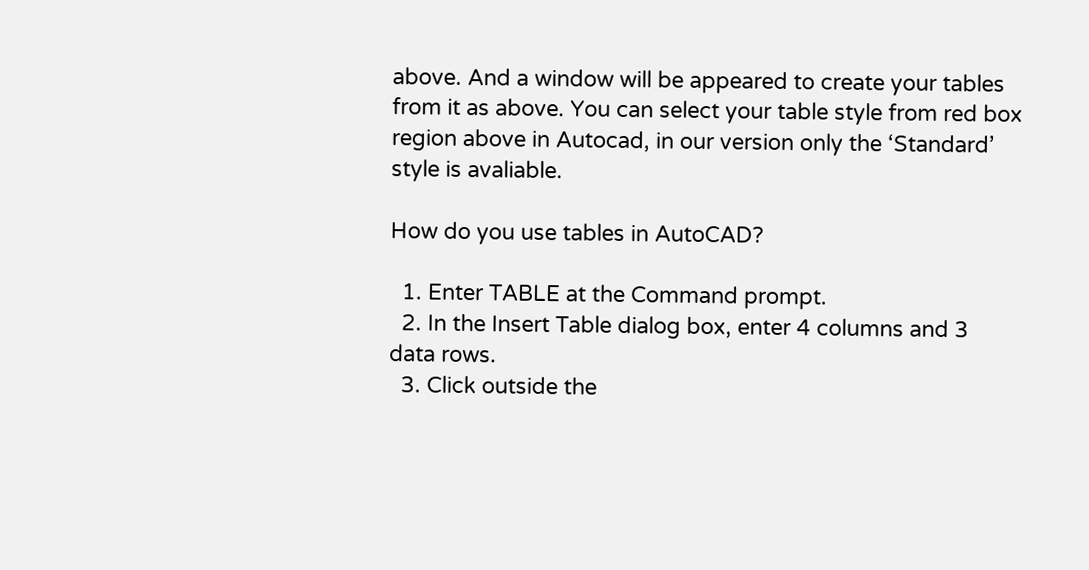above. And a window will be appeared to create your tables from it as above. You can select your table style from red box region above in Autocad, in our version only the ‘Standard’ style is avaliable.

How do you use tables in AutoCAD?

  1. Enter TABLE at the Command prompt.
  2. In the Insert Table dialog box, enter 4 columns and 3 data rows.
  3. Click outside the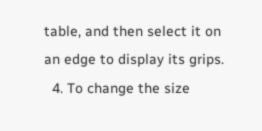table, and then select it on an edge to display its grips.
  4. To change the size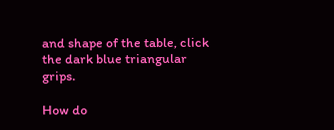and shape of the table, click the dark blue triangular grips.

How do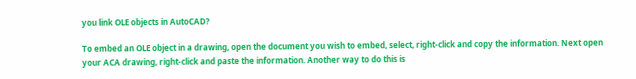you link OLE objects in AutoCAD?

To embed an OLE object in a drawing, open the document you wish to embed, select, right-click and copy the information. Next open your ACA drawing, right-click and paste the information. Another way to do this is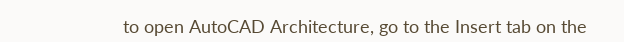to open AutoCAD Architecture, go to the Insert tab on the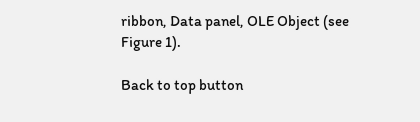ribbon, Data panel, OLE Object (see Figure 1).

Back to top button